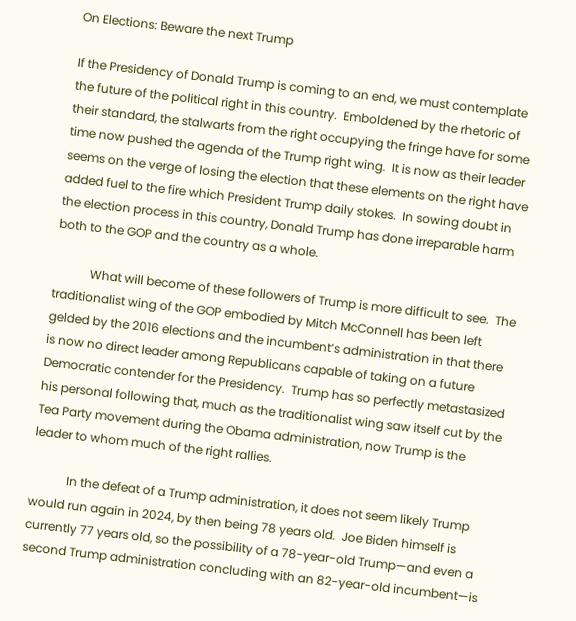On Elections: Beware the next Trump

If the Presidency of Donald Trump is coming to an end, we must contemplate the future of the political right in this country.  Emboldened by the rhetoric of their standard, the stalwarts from the right occupying the fringe have for some time now pushed the agenda of the Trump right wing.  It is now as their leader seems on the verge of losing the election that these elements on the right have added fuel to the fire which President Trump daily stokes.  In sowing doubt in the election process in this country, Donald Trump has done irreparable harm both to the GOP and the country as a whole.

            What will become of these followers of Trump is more difficult to see.  The traditionalist wing of the GOP embodied by Mitch McConnell has been left gelded by the 2016 elections and the incumbent’s administration in that there is now no direct leader among Republicans capable of taking on a future Democratic contender for the Presidency.  Trump has so perfectly metastasized his personal following that, much as the traditionalist wing saw itself cut by the Tea Party movement during the Obama administration, now Trump is the leader to whom much of the right rallies.

            In the defeat of a Trump administration, it does not seem likely Trump would run again in 2024, by then being 78 years old.  Joe Biden himself is currently 77 years old, so the possibility of a 78-year-old Trump—and even a second Trump administration concluding with an 82-year-old incumbent—is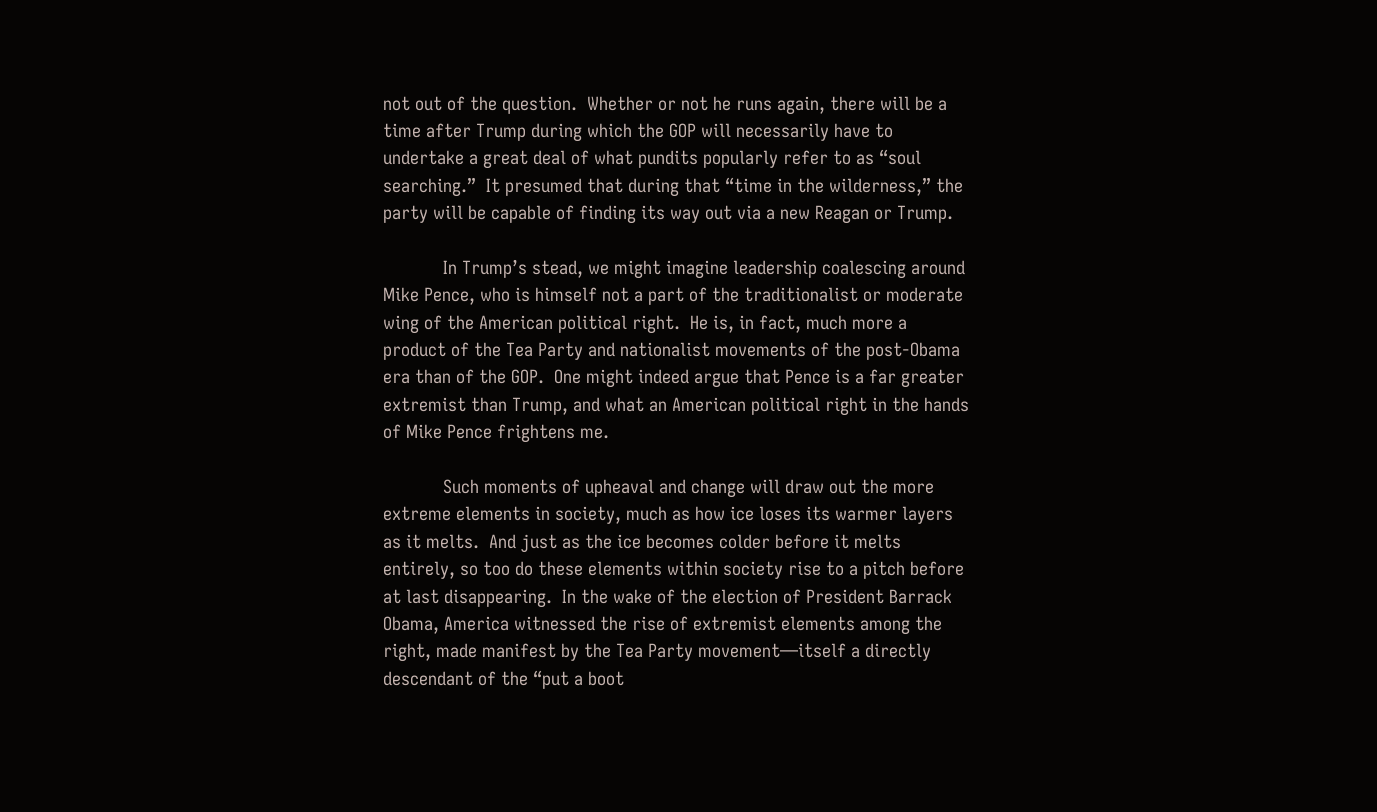not out of the question.  Whether or not he runs again, there will be a time after Trump during which the GOP will necessarily have to undertake a great deal of what pundits popularly refer to as “soul searching.”  It presumed that during that “time in the wilderness,” the party will be capable of finding its way out via a new Reagan or Trump.

            In Trump’s stead, we might imagine leadership coalescing around Mike Pence, who is himself not a part of the traditionalist or moderate wing of the American political right.  He is, in fact, much more a product of the Tea Party and nationalist movements of the post-Obama era than of the GOP.  One might indeed argue that Pence is a far greater extremist than Trump, and what an American political right in the hands of Mike Pence frightens me.

            Such moments of upheaval and change will draw out the more extreme elements in society, much as how ice loses its warmer layers as it melts.  And just as the ice becomes colder before it melts entirely, so too do these elements within society rise to a pitch before at last disappearing.  In the wake of the election of President Barrack Obama, America witnessed the rise of extremist elements among the right, made manifest by the Tea Party movement—itself a directly descendant of the “put a boot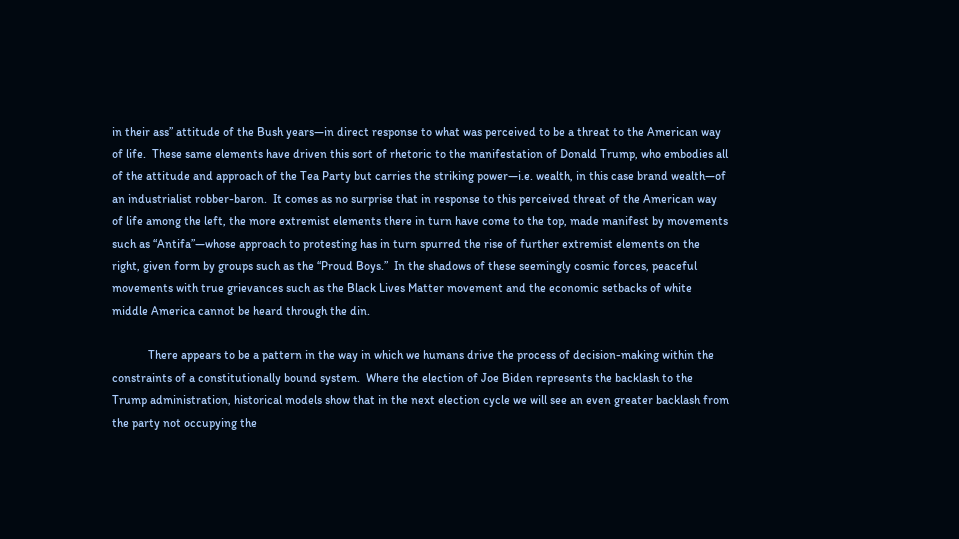in their ass” attitude of the Bush years—in direct response to what was perceived to be a threat to the American way of life.  These same elements have driven this sort of rhetoric to the manifestation of Donald Trump, who embodies all of the attitude and approach of the Tea Party but carries the striking power—i.e. wealth, in this case brand wealth—of an industrialist robber-baron.  It comes as no surprise that in response to this perceived threat of the American way of life among the left, the more extremist elements there in turn have come to the top, made manifest by movements such as “Antifa”—whose approach to protesting has in turn spurred the rise of further extremist elements on the right, given form by groups such as the “Proud Boys.”  In the shadows of these seemingly cosmic forces, peaceful movements with true grievances such as the Black Lives Matter movement and the economic setbacks of white middle America cannot be heard through the din.

            There appears to be a pattern in the way in which we humans drive the process of decision-making within the constraints of a constitutionally bound system.  Where the election of Joe Biden represents the backlash to the Trump administration, historical models show that in the next election cycle we will see an even greater backlash from the party not occupying the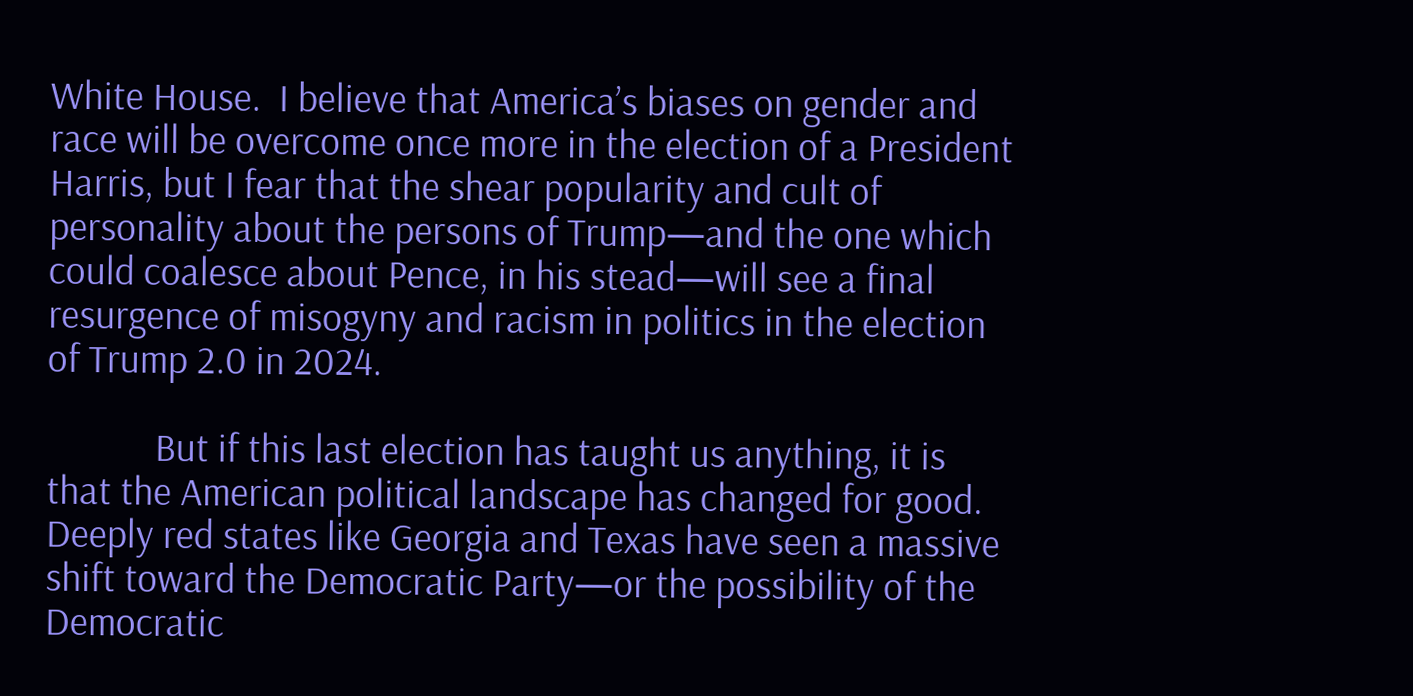White House.  I believe that America’s biases on gender and race will be overcome once more in the election of a President Harris, but I fear that the shear popularity and cult of personality about the persons of Trump—and the one which could coalesce about Pence, in his stead—will see a final resurgence of misogyny and racism in politics in the election of Trump 2.0 in 2024.

            But if this last election has taught us anything, it is that the American political landscape has changed for good.  Deeply red states like Georgia and Texas have seen a massive shift toward the Democratic Party—or the possibility of the Democratic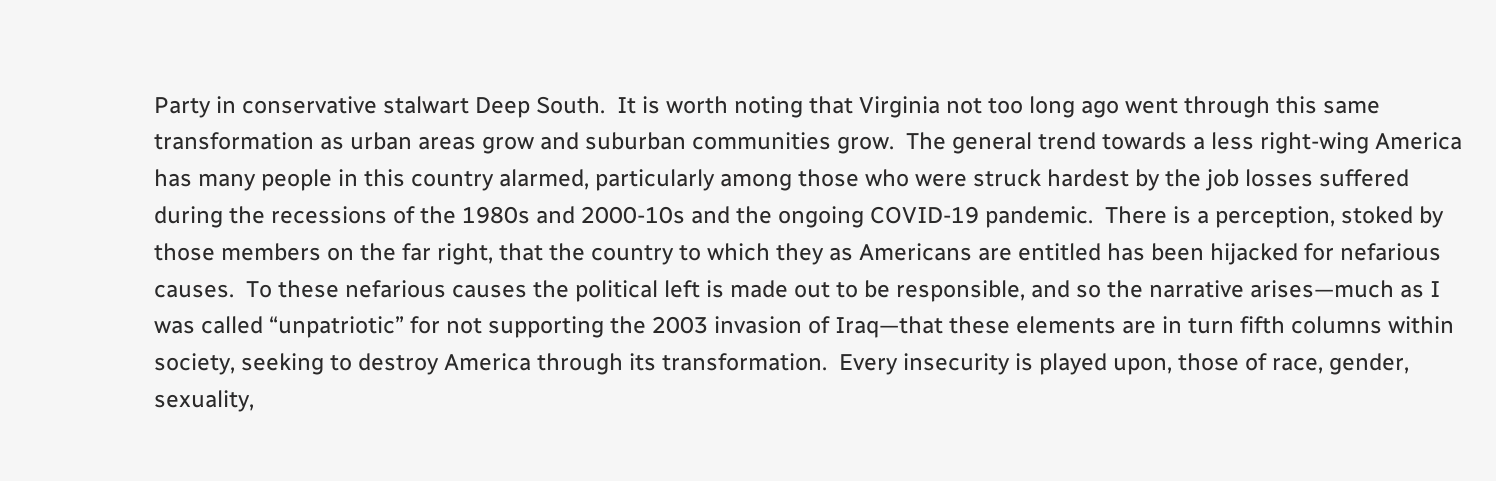Party in conservative stalwart Deep South.  It is worth noting that Virginia not too long ago went through this same transformation as urban areas grow and suburban communities grow.  The general trend towards a less right-wing America has many people in this country alarmed, particularly among those who were struck hardest by the job losses suffered during the recessions of the 1980s and 2000-10s and the ongoing COVID-19 pandemic.  There is a perception, stoked by those members on the far right, that the country to which they as Americans are entitled has been hijacked for nefarious causes.  To these nefarious causes the political left is made out to be responsible, and so the narrative arises—much as I was called “unpatriotic” for not supporting the 2003 invasion of Iraq—that these elements are in turn fifth columns within society, seeking to destroy America through its transformation.  Every insecurity is played upon, those of race, gender, sexuality,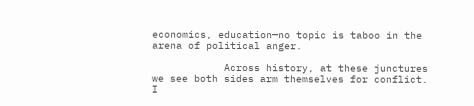economics, education—no topic is taboo in the arena of political anger.

            Across history, at these junctures we see both sides arm themselves for conflict.  I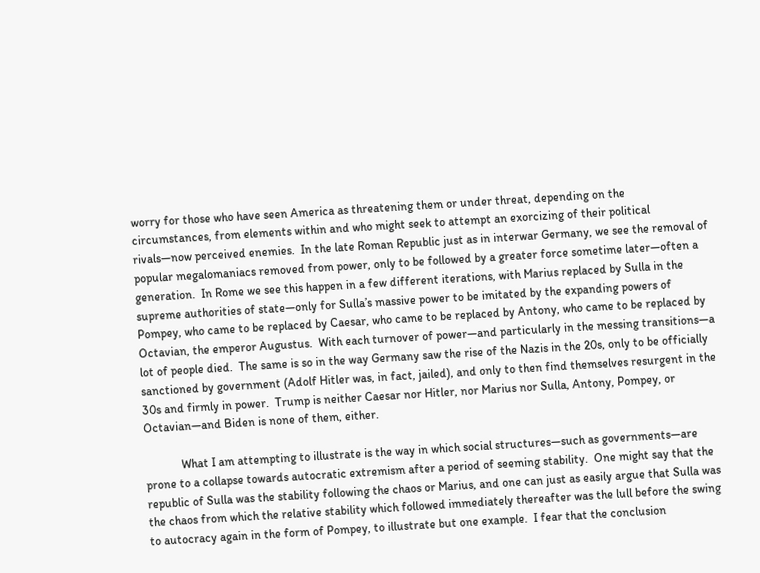worry for those who have seen America as threatening them or under threat, depending on the circumstances, from elements within and who might seek to attempt an exorcizing of their political rivals—now perceived enemies.  In the late Roman Republic just as in interwar Germany, we see the removal of popular megalomaniacs removed from power, only to be followed by a greater force sometime later—often a generation.  In Rome we see this happen in a few different iterations, with Marius replaced by Sulla in the supreme authorities of state—only for Sulla’s massive power to be imitated by the expanding powers of Pompey, who came to be replaced by Caesar, who came to be replaced by Antony, who came to be replaced by Octavian, the emperor Augustus.  With each turnover of power—and particularly in the messing transitions—a lot of people died.  The same is so in the way Germany saw the rise of the Nazis in the 20s, only to be officially sanctioned by government (Adolf Hitler was, in fact, jailed), and only to then find themselves resurgent in the 30s and firmly in power.  Trump is neither Caesar nor Hitler, nor Marius nor Sulla, Antony, Pompey, or Octavian—and Biden is none of them, either.

            What I am attempting to illustrate is the way in which social structures—such as governments—are prone to a collapse towards autocratic extremism after a period of seeming stability.  One might say that the republic of Sulla was the stability following the chaos or Marius, and one can just as easily argue that Sulla was the chaos from which the relative stability which followed immediately thereafter was the lull before the swing to autocracy again in the form of Pompey, to illustrate but one example.  I fear that the conclusion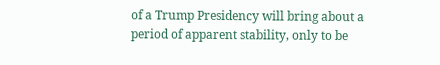of a Trump Presidency will bring about a period of apparent stability, only to be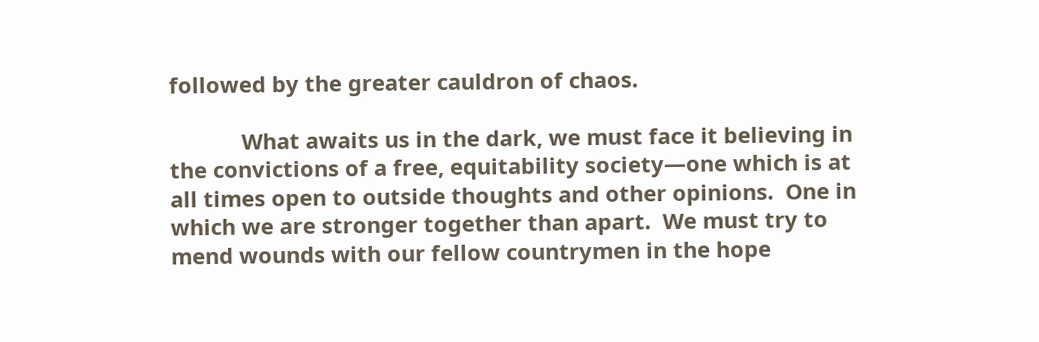followed by the greater cauldron of chaos.

            What awaits us in the dark, we must face it believing in the convictions of a free, equitability society—one which is at all times open to outside thoughts and other opinions.  One in which we are stronger together than apart.  We must try to mend wounds with our fellow countrymen in the hope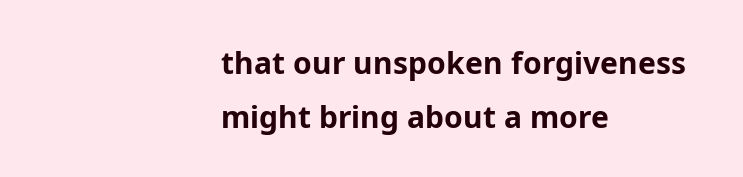that our unspoken forgiveness might bring about a more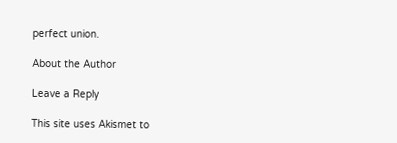perfect union.

About the Author

Leave a Reply

This site uses Akismet to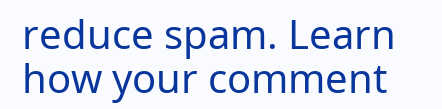reduce spam. Learn how your comment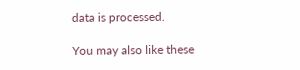data is processed.

You may also like these